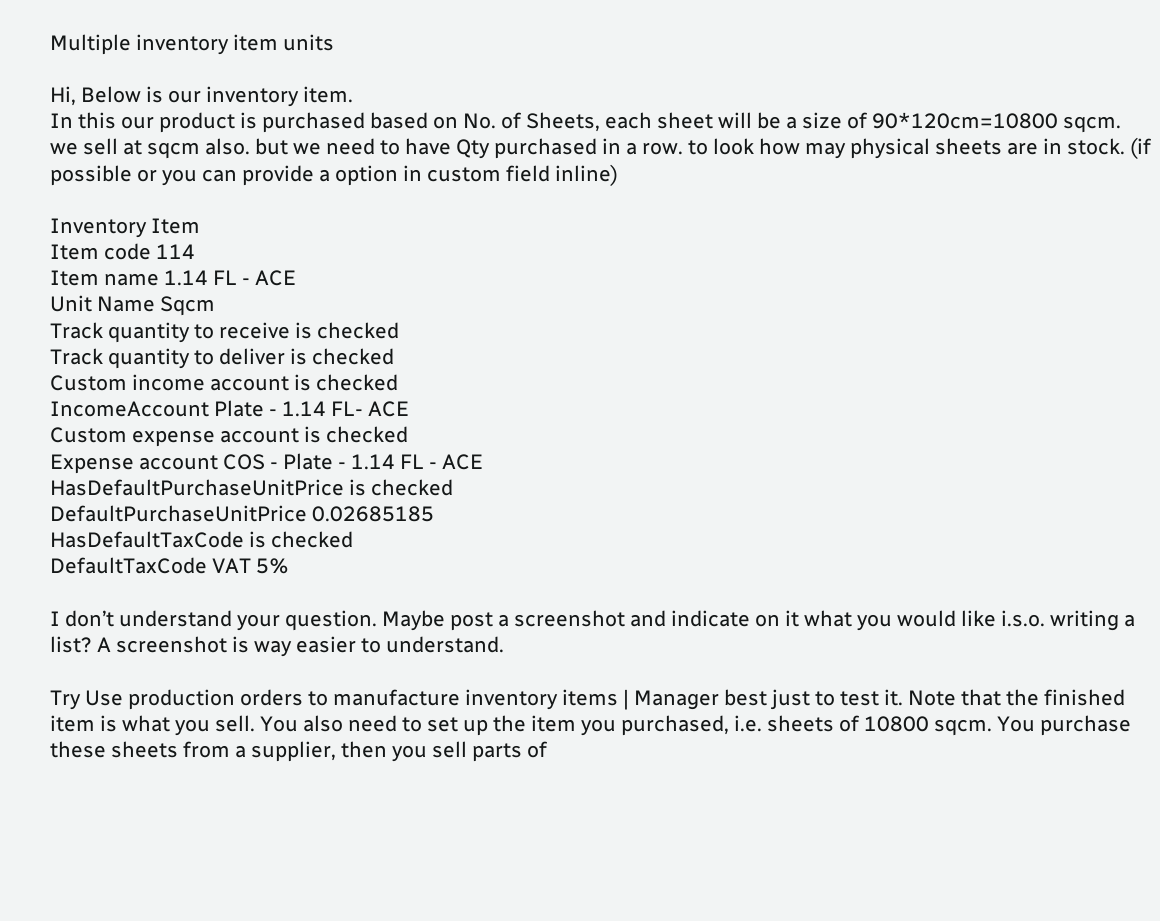Multiple inventory item units

Hi, Below is our inventory item.
In this our product is purchased based on No. of Sheets, each sheet will be a size of 90*120cm=10800 sqcm. we sell at sqcm also. but we need to have Qty purchased in a row. to look how may physical sheets are in stock. (if possible or you can provide a option in custom field inline)

Inventory Item
Item code 114
Item name 1.14 FL - ACE
Unit Name Sqcm
Track quantity to receive is checked
Track quantity to deliver is checked
Custom income account is checked
IncomeAccount Plate - 1.14 FL- ACE
Custom expense account is checked
Expense account COS - Plate - 1.14 FL - ACE
HasDefaultPurchaseUnitPrice is checked
DefaultPurchaseUnitPrice 0.02685185
HasDefaultTaxCode is checked
DefaultTaxCode VAT 5%

I don’t understand your question. Maybe post a screenshot and indicate on it what you would like i.s.o. writing a list? A screenshot is way easier to understand.

Try Use production orders to manufacture inventory items | Manager best just to test it. Note that the finished item is what you sell. You also need to set up the item you purchased, i.e. sheets of 10800 sqcm. You purchase these sheets from a supplier, then you sell parts of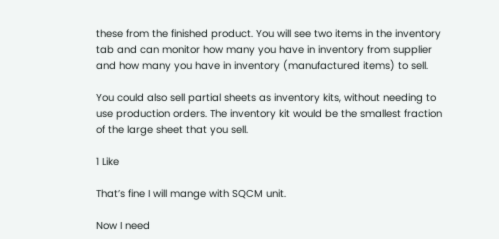these from the finished product. You will see two items in the inventory tab and can monitor how many you have in inventory from supplier and how many you have in inventory (manufactured items) to sell.

You could also sell partial sheets as inventory kits, without needing to use production orders. The inventory kit would be the smallest fraction of the large sheet that you sell.

1 Like

That’s fine I will mange with SQCM unit.

Now I need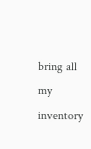bring all my inventory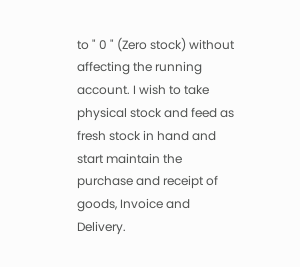to " 0 " (Zero stock) without affecting the running account. I wish to take physical stock and feed as fresh stock in hand and start maintain the purchase and receipt of goods, Invoice and Delivery.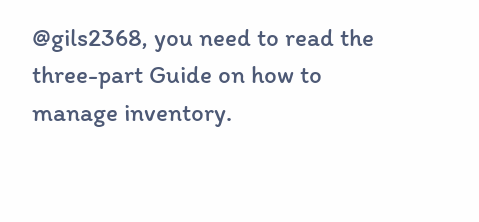@gils2368, you need to read the three-part Guide on how to manage inventory.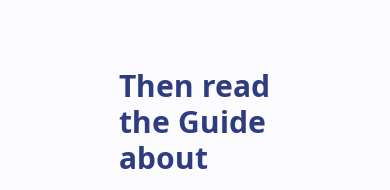Then read the Guide about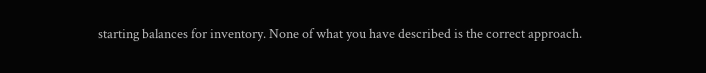starting balances for inventory. None of what you have described is the correct approach.